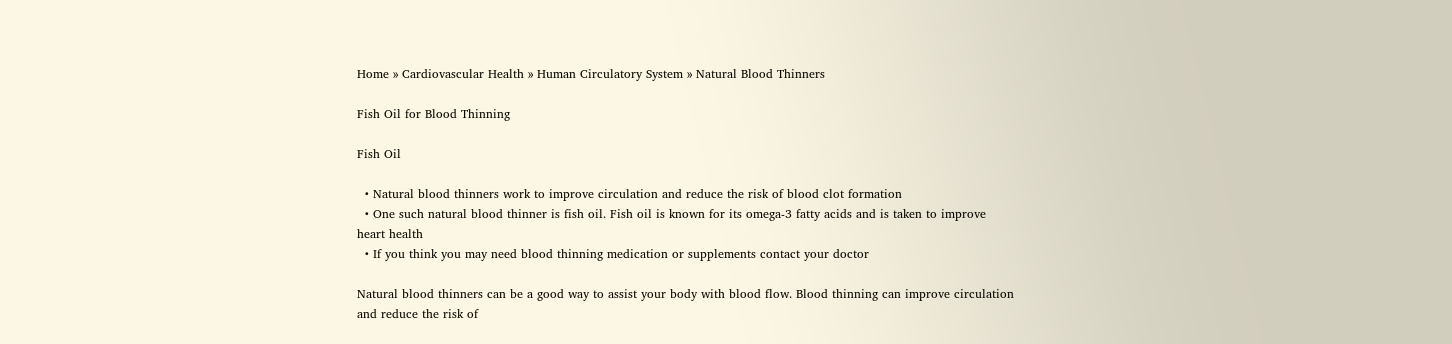Home » Cardiovascular Health » Human Circulatory System » Natural Blood Thinners

Fish Oil for Blood Thinning

Fish Oil

  • Natural blood thinners work to improve circulation and reduce the risk of blood clot formation
  • One such natural blood thinner is fish oil. Fish oil is known for its omega-3 fatty acids and is taken to improve heart health
  • If you think you may need blood thinning medication or supplements contact your doctor

Natural blood thinners can be a good way to assist your body with blood flow. Blood thinning can improve circulation and reduce the risk of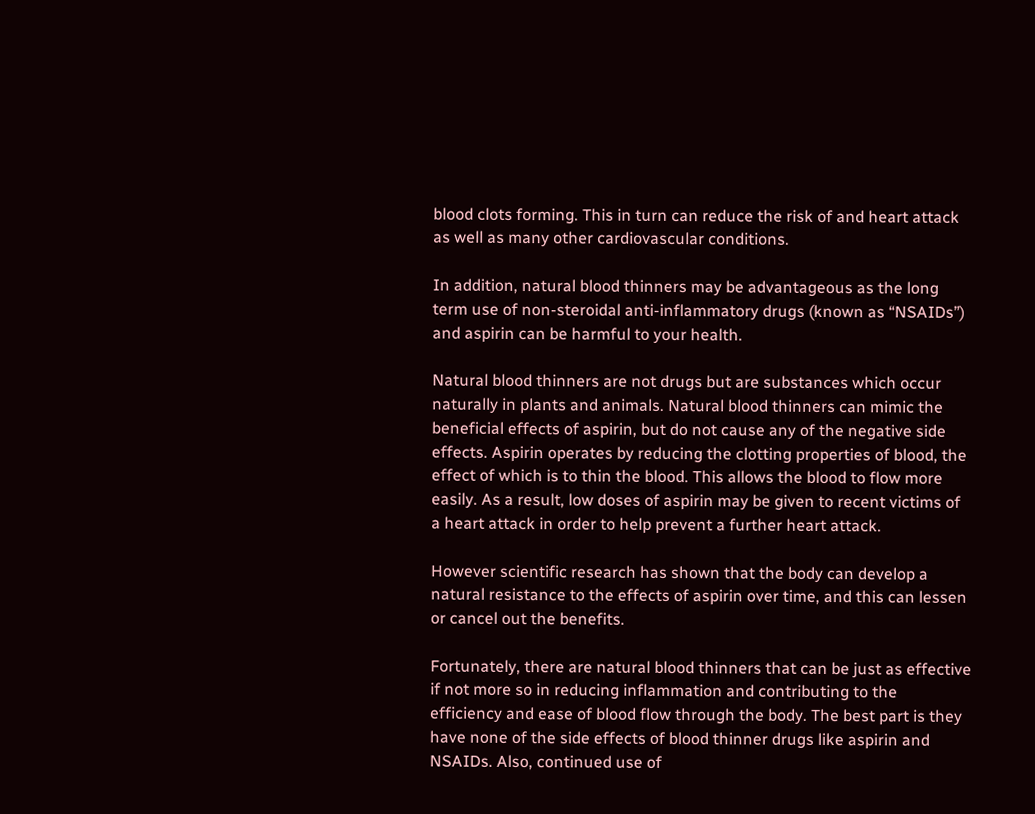blood clots forming. This in turn can reduce the risk of and heart attack as well as many other cardiovascular conditions.

In addition, natural blood thinners may be advantageous as the long term use of non-steroidal anti-inflammatory drugs (known as “NSAIDs”) and aspirin can be harmful to your health.

Natural blood thinners are not drugs but are substances which occur naturally in plants and animals. Natural blood thinners can mimic the beneficial effects of aspirin, but do not cause any of the negative side effects. Aspirin operates by reducing the clotting properties of blood, the effect of which is to thin the blood. This allows the blood to flow more easily. As a result, low doses of aspirin may be given to recent victims of a heart attack in order to help prevent a further heart attack.

However scientific research has shown that the body can develop a natural resistance to the effects of aspirin over time, and this can lessen or cancel out the benefits.

Fortunately, there are natural blood thinners that can be just as effective if not more so in reducing inflammation and contributing to the efficiency and ease of blood flow through the body. The best part is they have none of the side effects of blood thinner drugs like aspirin and NSAIDs. Also, continued use of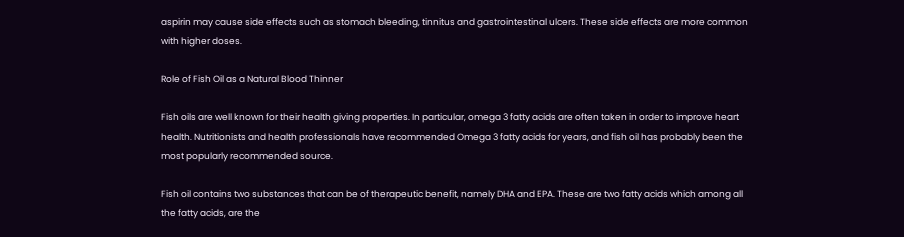aspirin may cause side effects such as stomach bleeding, tinnitus and gastrointestinal ulcers. These side effects are more common with higher doses.

Role of Fish Oil as a Natural Blood Thinner

Fish oils are well known for their health giving properties. In particular, omega 3 fatty acids are often taken in order to improve heart health. Nutritionists and health professionals have recommended Omega 3 fatty acids for years, and fish oil has probably been the most popularly recommended source.

Fish oil contains two substances that can be of therapeutic benefit, namely DHA and EPA. These are two fatty acids which among all the fatty acids, are the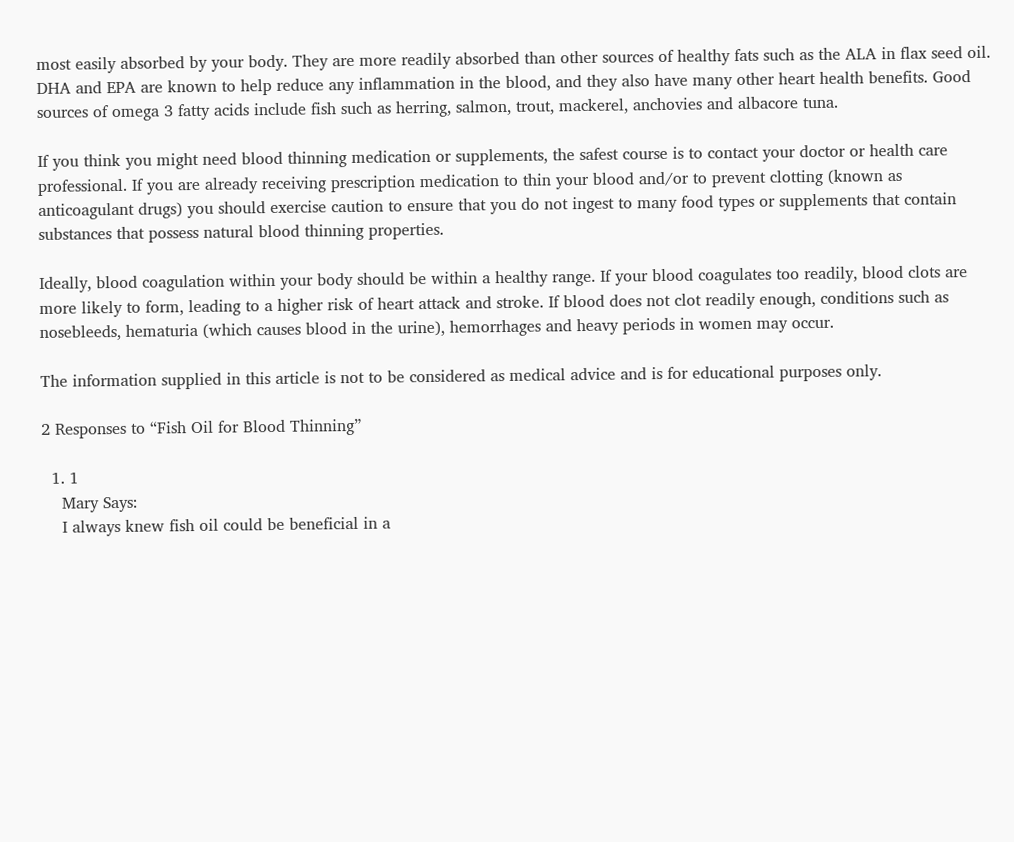most easily absorbed by your body. They are more readily absorbed than other sources of healthy fats such as the ALA in flax seed oil. DHA and EPA are known to help reduce any inflammation in the blood, and they also have many other heart health benefits. Good sources of omega 3 fatty acids include fish such as herring, salmon, trout, mackerel, anchovies and albacore tuna.

If you think you might need blood thinning medication or supplements, the safest course is to contact your doctor or health care professional. If you are already receiving prescription medication to thin your blood and/or to prevent clotting (known as anticoagulant drugs) you should exercise caution to ensure that you do not ingest to many food types or supplements that contain substances that possess natural blood thinning properties.

Ideally, blood coagulation within your body should be within a healthy range. If your blood coagulates too readily, blood clots are more likely to form, leading to a higher risk of heart attack and stroke. If blood does not clot readily enough, conditions such as nosebleeds, hematuria (which causes blood in the urine), hemorrhages and heavy periods in women may occur.

The information supplied in this article is not to be considered as medical advice and is for educational purposes only.

2 Responses to “Fish Oil for Blood Thinning”

  1. 1
    Mary Says:
    I always knew fish oil could be beneficial in a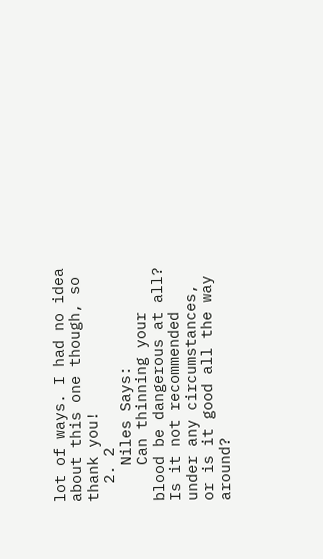lot of ways. I had no idea about this one though, so thank you!
  2. 2
    Niles Says:
    Can thinning your blood be dangerous at all? Is it not recommended under any circumstances, or is it good all the way around?